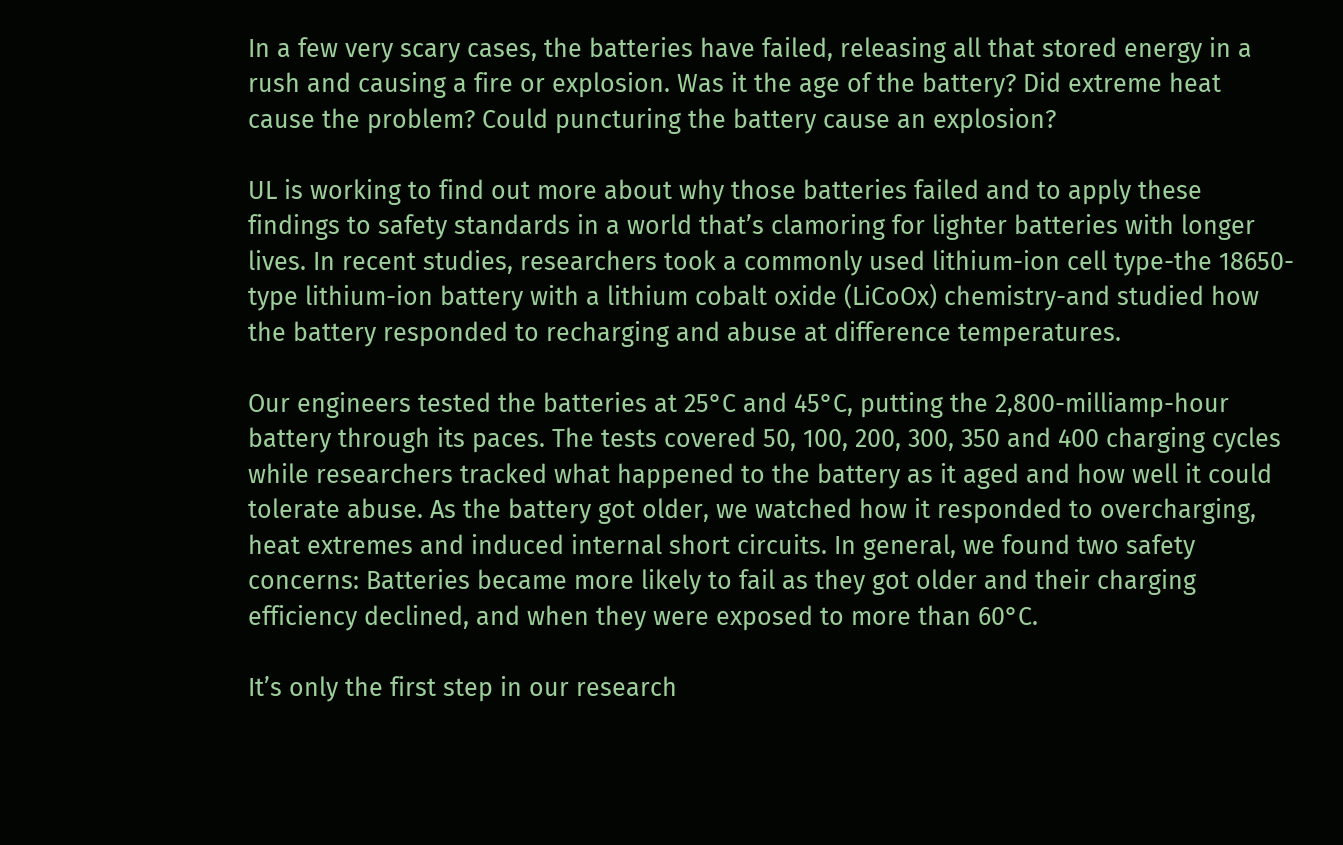In a few very scary cases, the batteries have failed, releasing all that stored energy in a rush and causing a fire or explosion. Was it the age of the battery? Did extreme heat cause the problem? Could puncturing the battery cause an explosion?

UL is working to find out more about why those batteries failed and to apply these findings to safety standards in a world that’s clamoring for lighter batteries with longer lives. In recent studies, researchers took a commonly used lithium-ion cell type-the 18650-type lithium-ion battery with a lithium cobalt oxide (LiCoOx) chemistry-and studied how the battery responded to recharging and abuse at difference temperatures.

Our engineers tested the batteries at 25°C and 45°C, putting the 2,800-milliamp-hour battery through its paces. The tests covered 50, 100, 200, 300, 350 and 400 charging cycles while researchers tracked what happened to the battery as it aged and how well it could tolerate abuse. As the battery got older, we watched how it responded to overcharging, heat extremes and induced internal short circuits. In general, we found two safety concerns: Batteries became more likely to fail as they got older and their charging efficiency declined, and when they were exposed to more than 60°C.

It’s only the first step in our research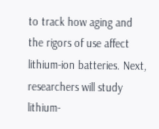to track how aging and the rigors of use affect lithium-ion batteries. Next, researchers will study lithium-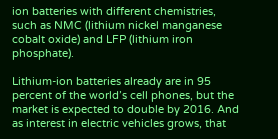ion batteries with different chemistries, such as NMC (lithium nickel manganese cobalt oxide) and LFP (lithium iron phosphate).

Lithium-ion batteries already are in 95 percent of the world’s cell phones, but the market is expected to double by 2016. And as interest in electric vehicles grows, that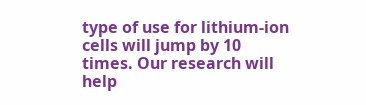type of use for lithium-ion cells will jump by 10 times. Our research will help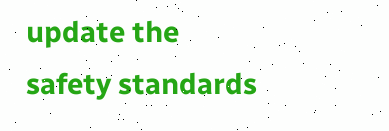update the safety standards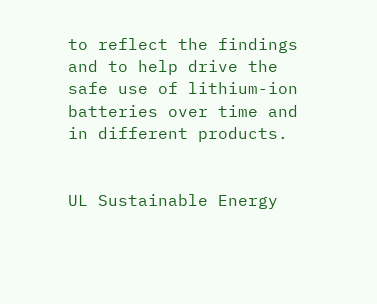to reflect the findings and to help drive the safe use of lithium-ion batteries over time and in different products.


UL Sustainable Energy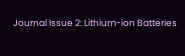Journal Issue 2: Lithium-ion Batteries